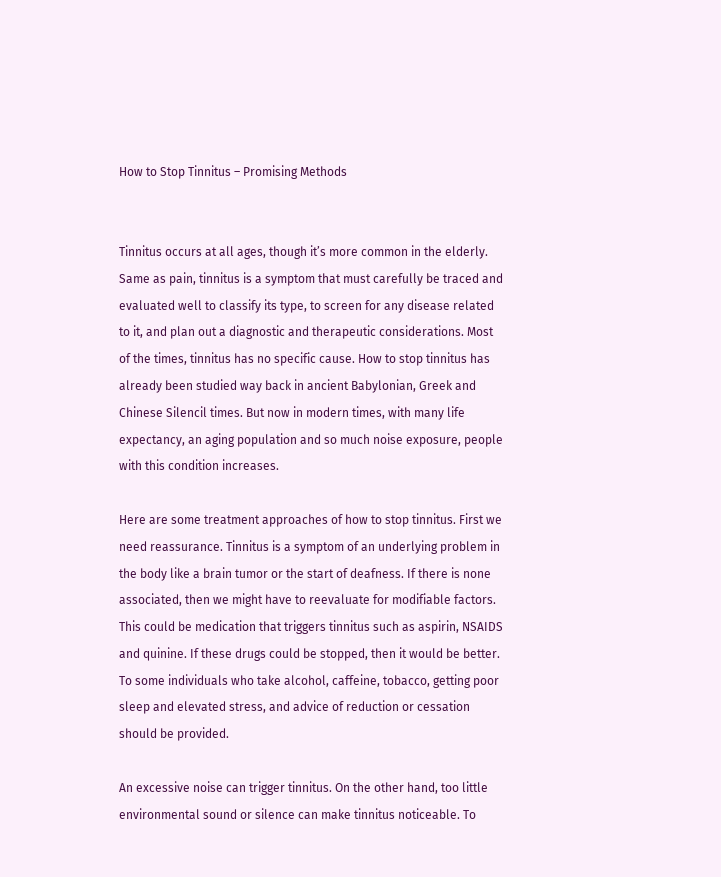How to Stop Tinnitus – Promising Methods


Tinnitus occurs at all ages, though it’s more common in the elderly. Same as pain, tinnitus is a symptom that must carefully be traced and evaluated well to classify its type, to screen for any disease related to it, and plan out a diagnostic and therapeutic considerations. Most of the times, tinnitus has no specific cause. How to stop tinnitus has already been studied way back in ancient Babylonian, Greek and Chinese Silencil times. But now in modern times, with many life expectancy, an aging population and so much noise exposure, people with this condition increases.

Here are some treatment approaches of how to stop tinnitus. First we need reassurance. Tinnitus is a symptom of an underlying problem in the body like a brain tumor or the start of deafness. If there is none associated, then we might have to reevaluate for modifiable factors. This could be medication that triggers tinnitus such as aspirin, NSAIDS and quinine. If these drugs could be stopped, then it would be better. To some individuals who take alcohol, caffeine, tobacco, getting poor sleep and elevated stress, and advice of reduction or cessation should be provided.

An excessive noise can trigger tinnitus. On the other hand, too little environmental sound or silence can make tinnitus noticeable. To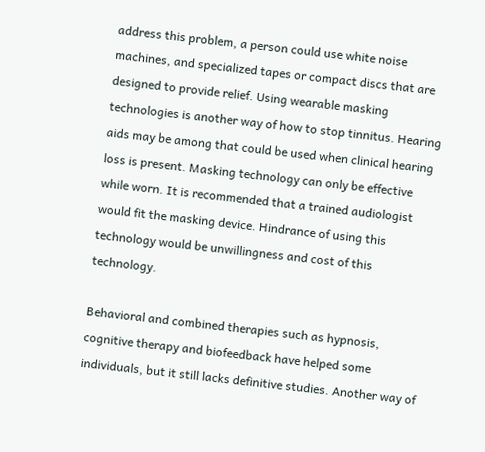address this problem, a person could use white noise machines, and specialized tapes or compact discs that are designed to provide relief. Using wearable masking technologies is another way of how to stop tinnitus. Hearing aids may be among that could be used when clinical hearing loss is present. Masking technology can only be effective while worn. It is recommended that a trained audiologist would fit the masking device. Hindrance of using this technology would be unwillingness and cost of this technology.

Behavioral and combined therapies such as hypnosis, cognitive therapy and biofeedback have helped some individuals, but it still lacks definitive studies. Another way of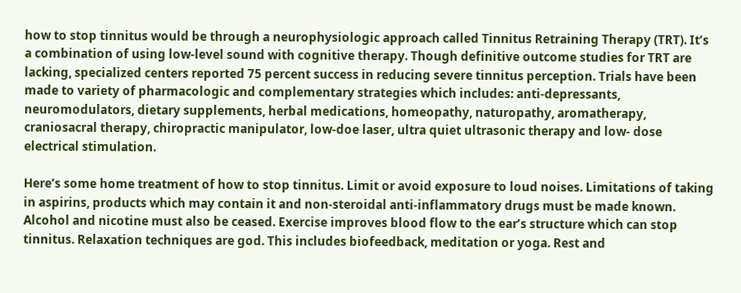how to stop tinnitus would be through a neurophysiologic approach called Tinnitus Retraining Therapy (TRT). It’s a combination of using low-level sound with cognitive therapy. Though definitive outcome studies for TRT are lacking, specialized centers reported 75 percent success in reducing severe tinnitus perception. Trials have been made to variety of pharmacologic and complementary strategies which includes: anti-depressants, neuromodulators, dietary supplements, herbal medications, homeopathy, naturopathy, aromatherapy, craniosacral therapy, chiropractic manipulator, low-doe laser, ultra quiet ultrasonic therapy and low- dose electrical stimulation.

Here’s some home treatment of how to stop tinnitus. Limit or avoid exposure to loud noises. Limitations of taking in aspirins, products which may contain it and non-steroidal anti-inflammatory drugs must be made known. Alcohol and nicotine must also be ceased. Exercise improves blood flow to the ear’s structure which can stop tinnitus. Relaxation techniques are god. This includes biofeedback, meditation or yoga. Rest and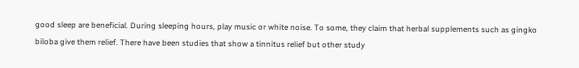good sleep are beneficial. During sleeping hours, play music or white noise. To some, they claim that herbal supplements such as gingko biloba give them relief. There have been studies that show a tinnitus relief but other study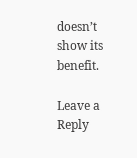doesn’t show its benefit.

Leave a Reply